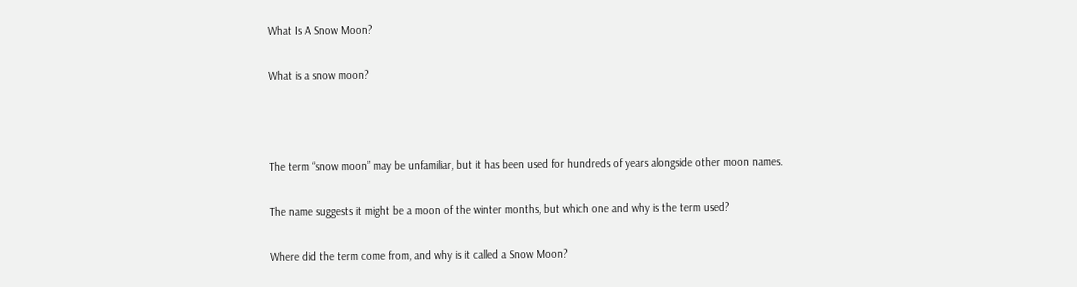What Is A Snow Moon?

What is a snow moon?



The term “snow moon” may be unfamiliar, but it has been used for hundreds of years alongside other moon names.

The name suggests it might be a moon of the winter months, but which one and why is the term used?

Where did the term come from, and why is it called a Snow Moon?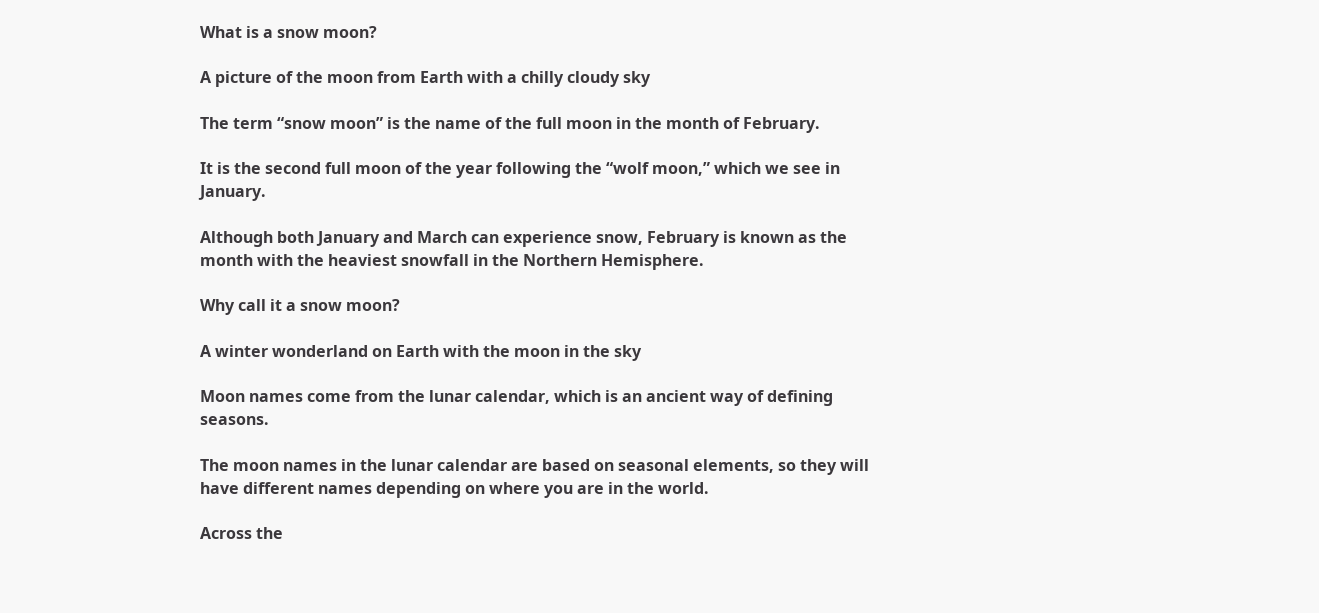What is a snow moon?

A picture of the moon from Earth with a chilly cloudy sky

The term “snow moon” is the name of the full moon in the month of February.

It is the second full moon of the year following the “wolf moon,” which we see in January.

Although both January and March can experience snow, February is known as the month with the heaviest snowfall in the Northern Hemisphere.

Why call it a snow moon?

A winter wonderland on Earth with the moon in the sky

Moon names come from the lunar calendar, which is an ancient way of defining seasons.

The moon names in the lunar calendar are based on seasonal elements, so they will have different names depending on where you are in the world.

Across the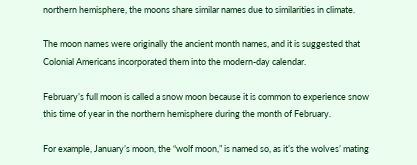northern hemisphere, the moons share similar names due to similarities in climate.

The moon names were originally the ancient month names, and it is suggested that Colonial Americans incorporated them into the modern-day calendar.

February’s full moon is called a snow moon because it is common to experience snow this time of year in the northern hemisphere during the month of February.

For example, January’s moon, the “wolf moon,” is named so, as it’s the wolves’ mating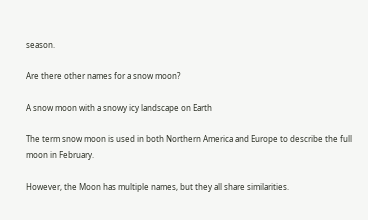season.

Are there other names for a snow moon?

A snow moon with a snowy icy landscape on Earth

The term snow moon is used in both Northern America and Europe to describe the full moon in February.

However, the Moon has multiple names, but they all share similarities.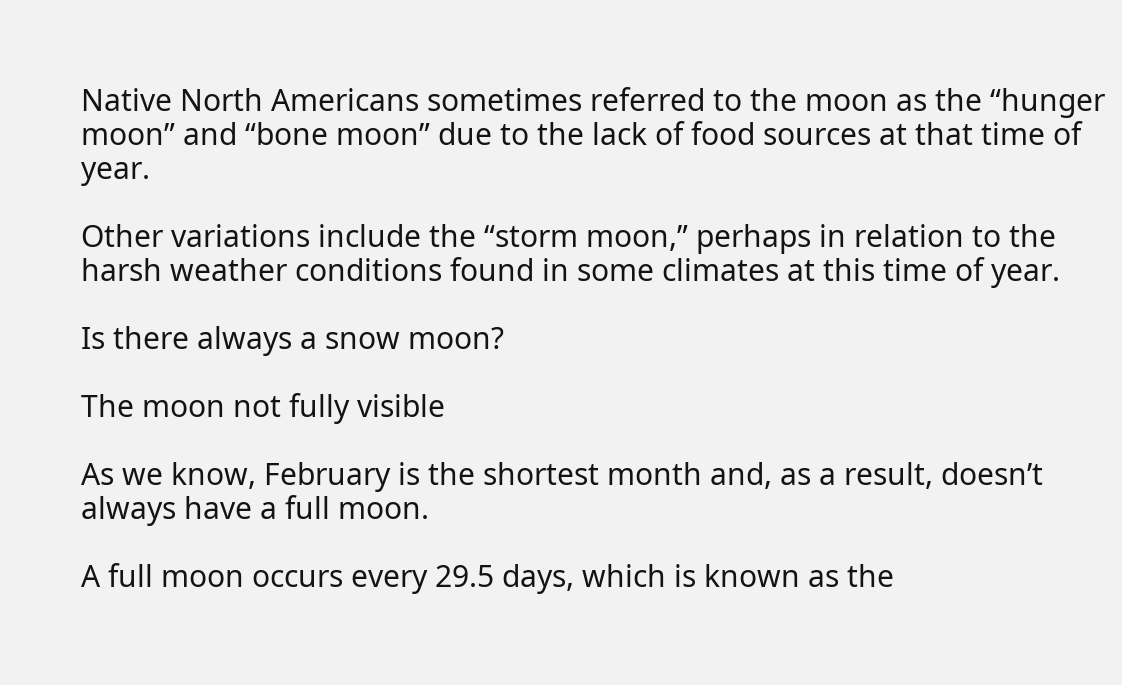Native North Americans sometimes referred to the moon as the “hunger moon” and “bone moon” due to the lack of food sources at that time of year.

Other variations include the “storm moon,” perhaps in relation to the harsh weather conditions found in some climates at this time of year.

Is there always a snow moon?

The moon not fully visible

As we know, February is the shortest month and, as a result, doesn’t always have a full moon.

A full moon occurs every 29.5 days, which is known as the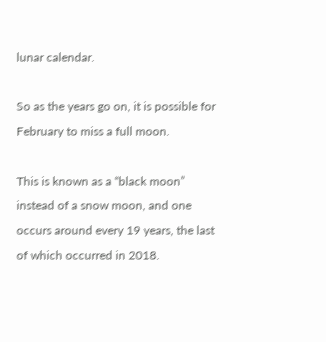lunar calendar.

So as the years go on, it is possible for February to miss a full moon.

This is known as a “black moon” instead of a snow moon, and one occurs around every 19 years, the last of which occurred in 2018.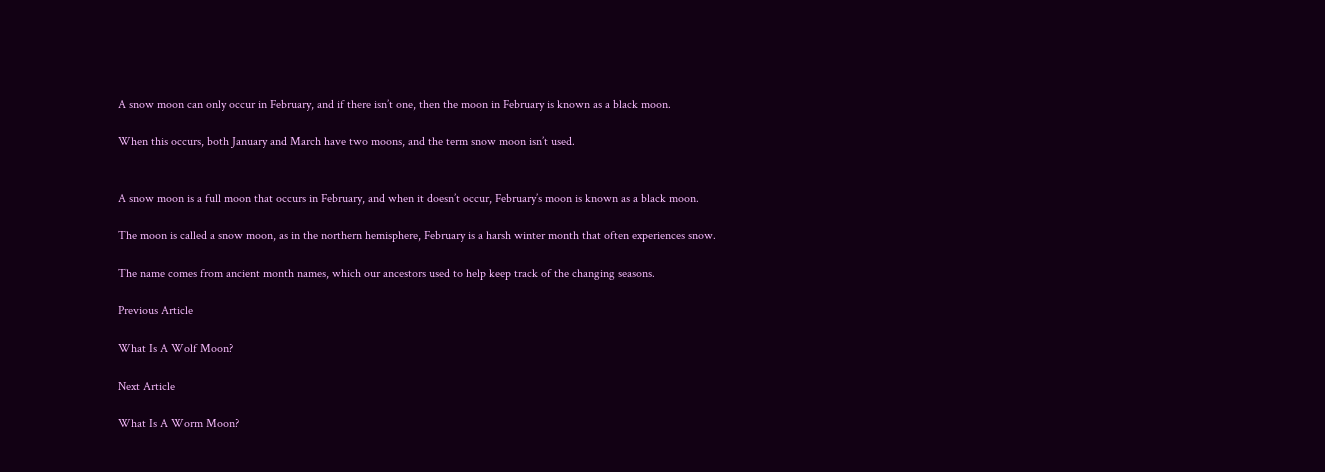A snow moon can only occur in February, and if there isn’t one, then the moon in February is known as a black moon.

When this occurs, both January and March have two moons, and the term snow moon isn’t used.


A snow moon is a full moon that occurs in February, and when it doesn’t occur, February’s moon is known as a black moon.

The moon is called a snow moon, as in the northern hemisphere, February is a harsh winter month that often experiences snow.

The name comes from ancient month names, which our ancestors used to help keep track of the changing seasons.

Previous Article

What Is A Wolf Moon?

Next Article

What Is A Worm Moon?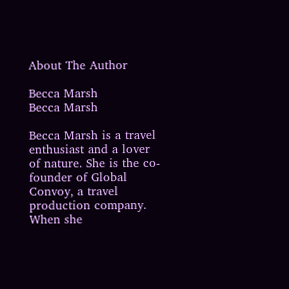About The Author

Becca Marsh
Becca Marsh

Becca Marsh is a travel enthusiast and a lover of nature. She is the co-founder of Global Convoy, a travel production company. When she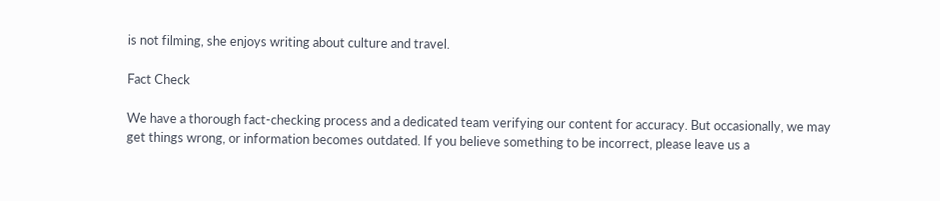is not filming, she enjoys writing about culture and travel.

Fact Check

We have a thorough fact-checking process and a dedicated team verifying our content for accuracy. But occasionally, we may get things wrong, or information becomes outdated. If you believe something to be incorrect, please leave us a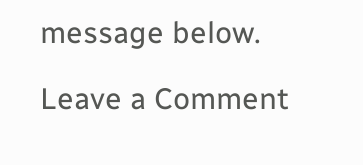message below.

Leave a Comment